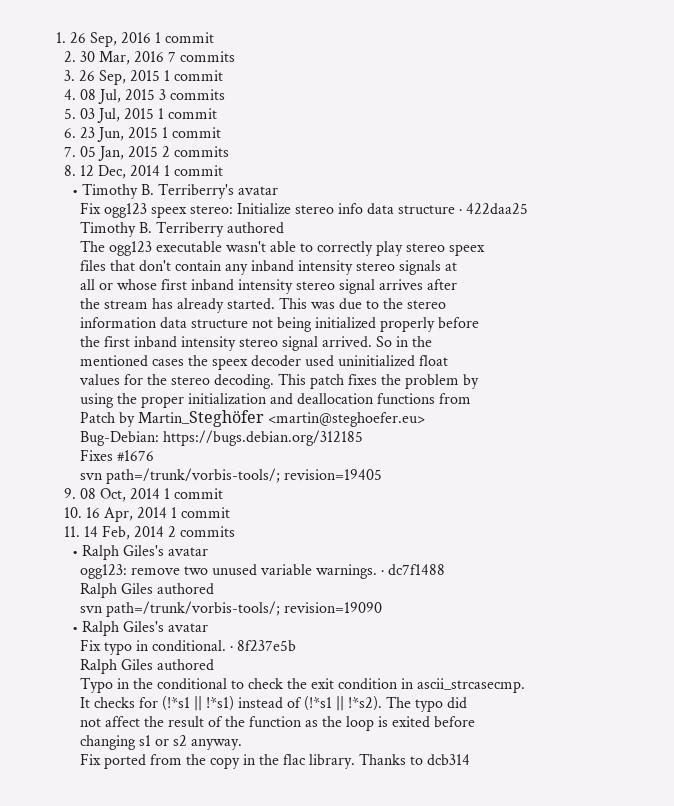1. 26 Sep, 2016 1 commit
  2. 30 Mar, 2016 7 commits
  3. 26 Sep, 2015 1 commit
  4. 08 Jul, 2015 3 commits
  5. 03 Jul, 2015 1 commit
  6. 23 Jun, 2015 1 commit
  7. 05 Jan, 2015 2 commits
  8. 12 Dec, 2014 1 commit
    • Timothy B. Terriberry's avatar
      Fix ogg123 speex stereo: Initialize stereo info data structure · 422daa25
      Timothy B. Terriberry authored
      The ogg123 executable wasn't able to correctly play stereo speex
      files that don't contain any inband intensity stereo signals at
      all or whose first inband intensity stereo signal arrives after
      the stream has already started. This was due to the stereo
      information data structure not being initialized properly before
      the first inband intensity stereo signal arrived. So in the
      mentioned cases the speex decoder used uninitialized float
      values for the stereo decoding. This patch fixes the problem by
      using the proper initialization and deallocation functions from
      Patch by Martin_Steghöfer <martin@steghoefer.eu>
      Bug-Debian: https://bugs.debian.org/312185
      Fixes #1676
      svn path=/trunk/vorbis-tools/; revision=19405
  9. 08 Oct, 2014 1 commit
  10. 16 Apr, 2014 1 commit
  11. 14 Feb, 2014 2 commits
    • Ralph Giles's avatar
      ogg123: remove two unused variable warnings. · dc7f1488
      Ralph Giles authored
      svn path=/trunk/vorbis-tools/; revision=19090
    • Ralph Giles's avatar
      Fix typo in conditional. · 8f237e5b
      Ralph Giles authored
      Typo in the conditional to check the exit condition in ascii_strcasecmp.
      It checks for (!*s1 || !*s1) instead of (!*s1 || !*s2). The typo did
      not affect the result of the function as the loop is exited before
      changing s1 or s2 anyway.
      Fix ported from the copy in the flac library. Thanks to dcb314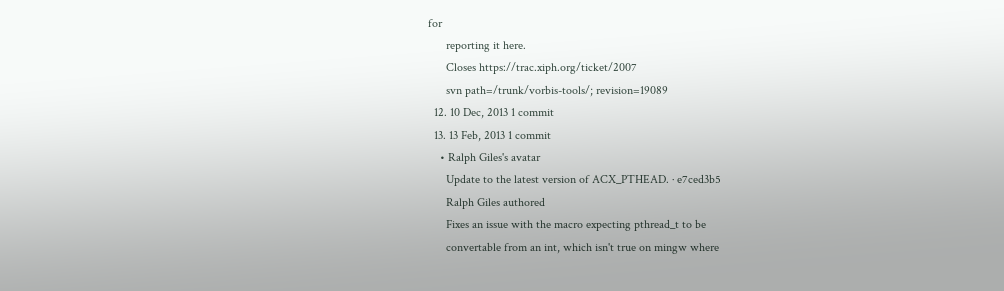for
      reporting it here.
      Closes https://trac.xiph.org/ticket/2007
      svn path=/trunk/vorbis-tools/; revision=19089
  12. 10 Dec, 2013 1 commit
  13. 13 Feb, 2013 1 commit
    • Ralph Giles's avatar
      Update to the latest version of ACX_PTHEAD. · e7ced3b5
      Ralph Giles authored
      Fixes an issue with the macro expecting pthread_t to be
      convertable from an int, which isn't true on mingw where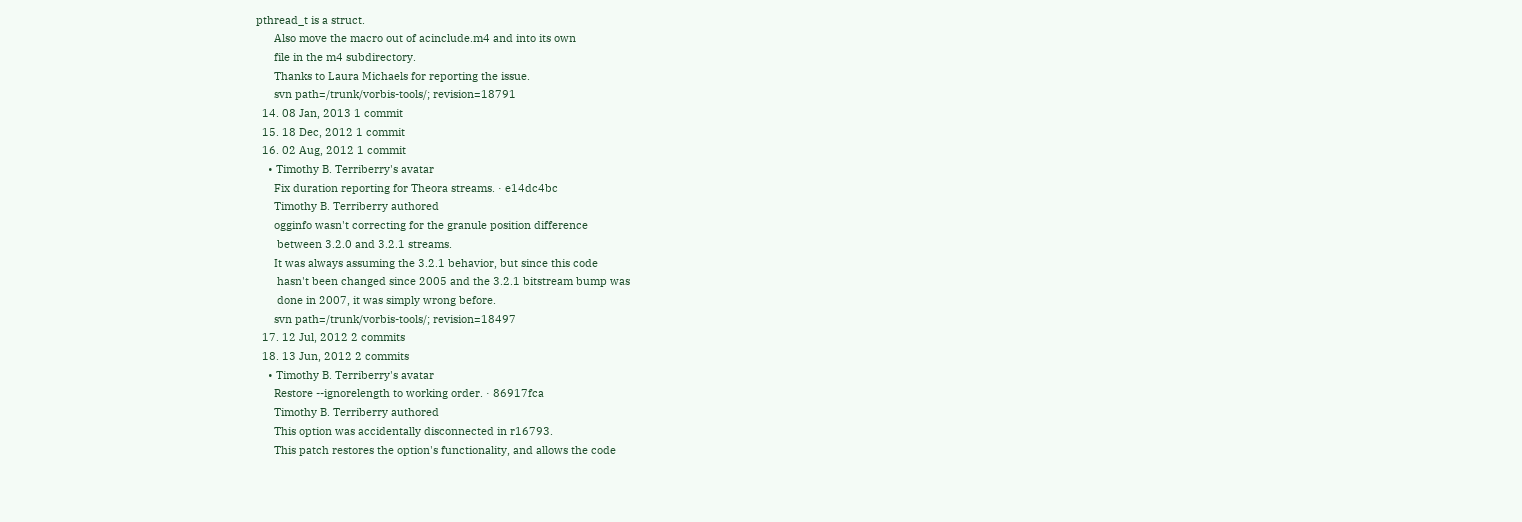pthread_t is a struct.
      Also move the macro out of acinclude.m4 and into its own
      file in the m4 subdirectory.
      Thanks to Laura Michaels for reporting the issue.
      svn path=/trunk/vorbis-tools/; revision=18791
  14. 08 Jan, 2013 1 commit
  15. 18 Dec, 2012 1 commit
  16. 02 Aug, 2012 1 commit
    • Timothy B. Terriberry's avatar
      Fix duration reporting for Theora streams. · e14dc4bc
      Timothy B. Terriberry authored
      ogginfo wasn't correcting for the granule position difference
       between 3.2.0 and 3.2.1 streams.
      It was always assuming the 3.2.1 behavior, but since this code
       hasn't been changed since 2005 and the 3.2.1 bitstream bump was
       done in 2007, it was simply wrong before.
      svn path=/trunk/vorbis-tools/; revision=18497
  17. 12 Jul, 2012 2 commits
  18. 13 Jun, 2012 2 commits
    • Timothy B. Terriberry's avatar
      Restore --ignorelength to working order. · 86917fca
      Timothy B. Terriberry authored
      This option was accidentally disconnected in r16793.
      This patch restores the option's functionality, and allows the code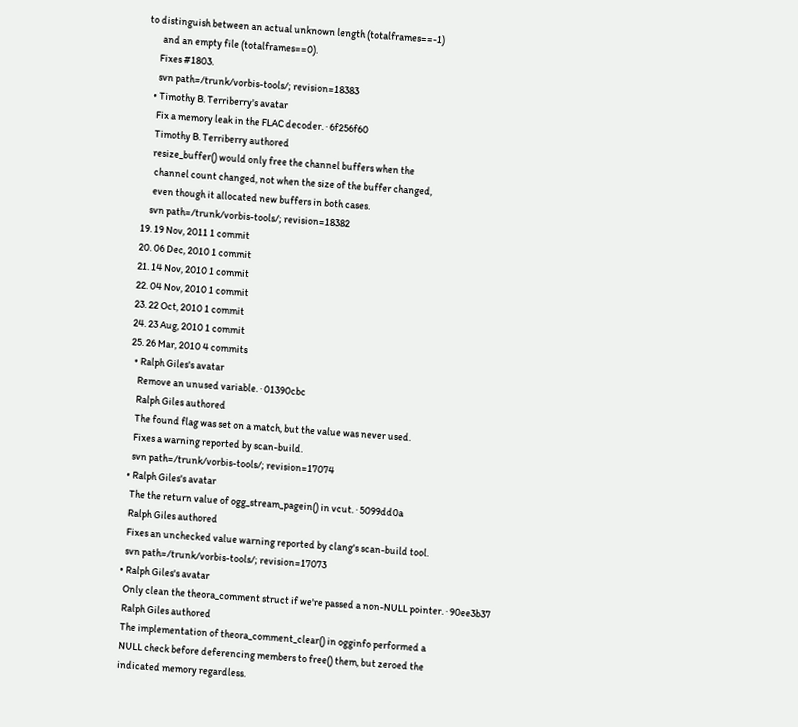to distinguish between an actual unknown length (totalframes==-1)
       and an empty file (totalframes==0).
      Fixes #1803.
      svn path=/trunk/vorbis-tools/; revision=18383
    • Timothy B. Terriberry's avatar
      Fix a memory leak in the FLAC decoder. · 6f256f60
      Timothy B. Terriberry authored
      resize_buffer() would only free the channel buffers when the
       channel count changed, not when the size of the buffer changed,
       even though it allocated new buffers in both cases.
      svn path=/trunk/vorbis-tools/; revision=18382
  19. 19 Nov, 2011 1 commit
  20. 06 Dec, 2010 1 commit
  21. 14 Nov, 2010 1 commit
  22. 04 Nov, 2010 1 commit
  23. 22 Oct, 2010 1 commit
  24. 23 Aug, 2010 1 commit
  25. 26 Mar, 2010 4 commits
    • Ralph Giles's avatar
      Remove an unused variable. · 01390cbc
      Ralph Giles authored
      The found flag was set on a match, but the value was never used.
      Fixes a warning reported by scan-build.
      svn path=/trunk/vorbis-tools/; revision=17074
    • Ralph Giles's avatar
      The the return value of ogg_stream_pagein() in vcut. · 5099dd0a
      Ralph Giles authored
      Fixes an unchecked value warning reported by clang's scan-build tool.
      svn path=/trunk/vorbis-tools/; revision=17073
    • Ralph Giles's avatar
      Only clean the theora_comment struct if we're passed a non-NULL pointer. · 90ee3b37
      Ralph Giles authored
      The implementation of theora_comment_clear() in ogginfo performed a
      NULL check before deferencing members to free() them, but zeroed the
      indicated memory regardless.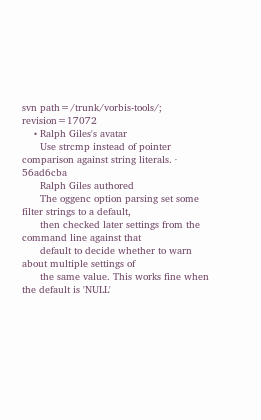svn path=/trunk/vorbis-tools/; revision=17072
    • Ralph Giles's avatar
      Use strcmp instead of pointer comparison against string literals. · 56ad6cba
      Ralph Giles authored
      The oggenc option parsing set some filter strings to a default,
      then checked later settings from the command line against that
      default to decide whether to warn about multiple settings of
      the same value. This works fine when the default is 'NULL'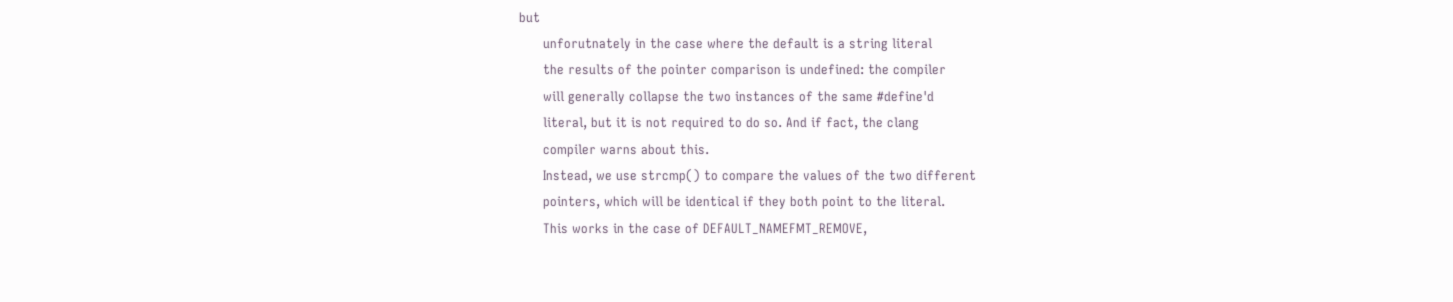but
      unforutnately in the case where the default is a string literal
      the results of the pointer comparison is undefined: the compiler
      will generally collapse the two instances of the same #define'd
      literal, but it is not required to do so. And if fact, the clang
      compiler warns about this.
      Instead, we use strcmp() to compare the values of the two different
      pointers, which will be identical if they both point to the literal.
      This works in the case of DEFAULT_NAMEFMT_REMOVE,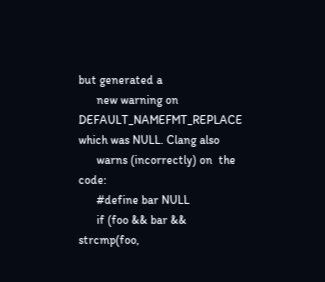but generated a
      new warning on DEFAULT_NAMEFMT_REPLACE which was NULL. Clang also
      warns (incorrectly) on  the code:
      #define bar NULL
      if (foo && bar && strcmp(foo,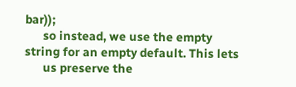bar));
      so instead, we use the empty string for an empty default. This lets
      us preserve the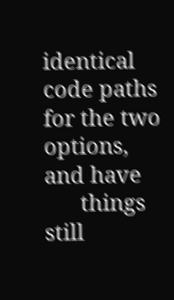identical code paths for the two options, and have
      things still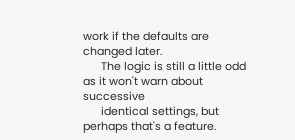work if the defaults are changed later.
      The logic is still a little odd as it won't warn about successive
      identical settings, but perhaps that's a feature.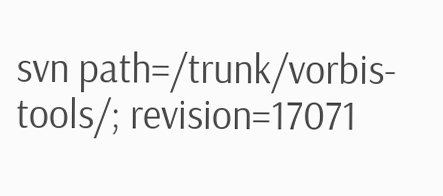svn path=/trunk/vorbis-tools/; revision=17071